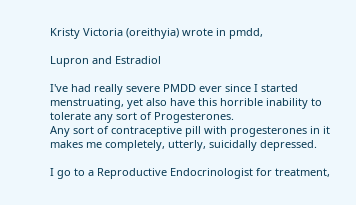Kristy Victoria (oreithyia) wrote in pmdd,

Lupron and Estradiol

I've had really severe PMDD ever since I started menstruating, yet also have this horrible inability to tolerate any sort of Progesterones.
Any sort of contraceptive pill with progesterones in it makes me completely, utterly, suicidally depressed.

I go to a Reproductive Endocrinologist for treatment,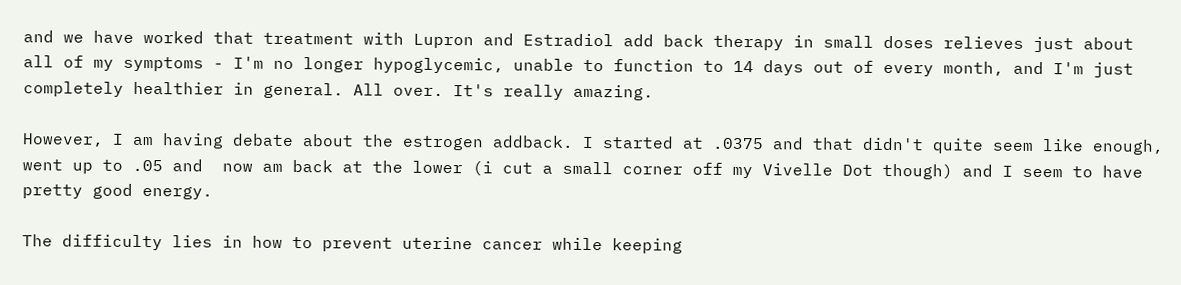and we have worked that treatment with Lupron and Estradiol add back therapy in small doses relieves just about all of my symptoms - I'm no longer hypoglycemic, unable to function to 14 days out of every month, and I'm just completely healthier in general. All over. It's really amazing.

However, I am having debate about the estrogen addback. I started at .0375 and that didn't quite seem like enough, went up to .05 and  now am back at the lower (i cut a small corner off my Vivelle Dot though) and I seem to have pretty good energy.

The difficulty lies in how to prevent uterine cancer while keeping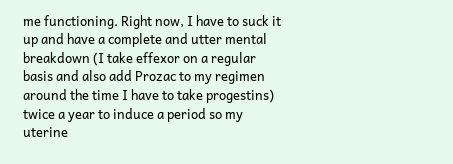me functioning. Right now, I have to suck it up and have a complete and utter mental breakdown (I take effexor on a regular basis and also add Prozac to my regimen around the time I have to take progestins) twice a year to induce a period so my uterine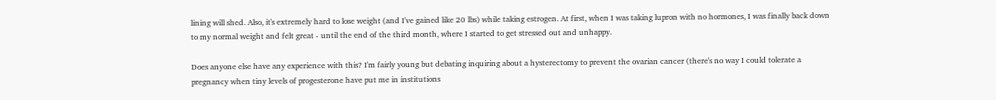lining will shed. Also, it's extremely hard to lose weight (and I've gained like 20 lbs) while taking estrogen. At first, when I was taking lupron with no hormones, I was finally back down to my normal weight and felt great - until the end of the third month, where I started to get stressed out and unhappy.

Does anyone else have any experience with this? I'm fairly young but debating inquiring about a hysterectomy to prevent the ovarian cancer (there's no way I could tolerate a pregnancy when tiny levels of progesterone have put me in institutions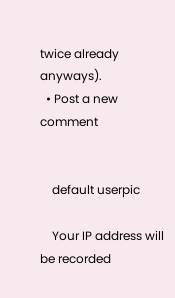twice already anyways).
  • Post a new comment


    default userpic

    Your IP address will be recorded